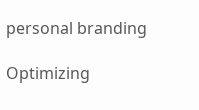personal branding

Optimizing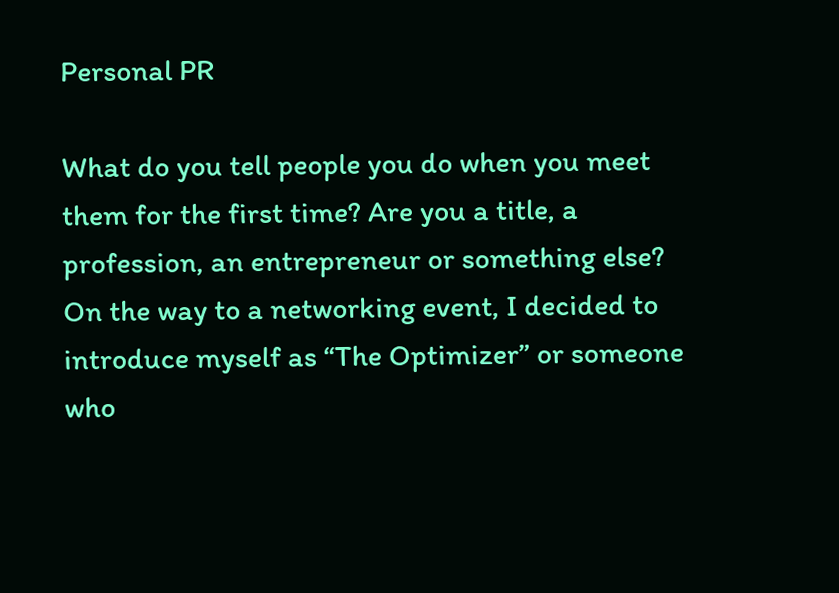Personal PR

What do you tell people you do when you meet them for the first time? Are you a title, a profession, an entrepreneur or something else? On the way to a networking event, I decided to introduce myself as “The Optimizer” or someone who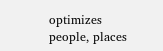optimizes people, places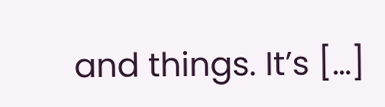and things. It’s […]